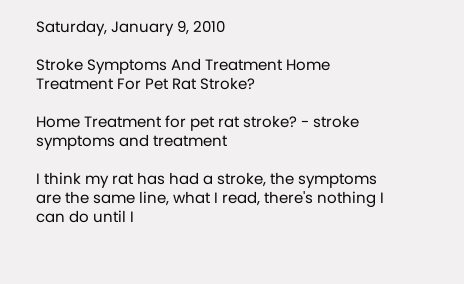Saturday, January 9, 2010

Stroke Symptoms And Treatment Home Treatment For Pet Rat Stroke?

Home Treatment for pet rat stroke? - stroke symptoms and treatment

I think my rat has had a stroke, the symptoms are the same line, what I read, there's nothing I can do until I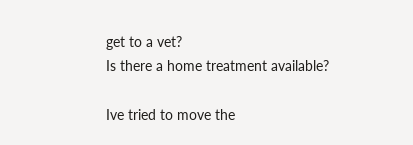get to a vet?
Is there a home treatment available?

Ive tried to move the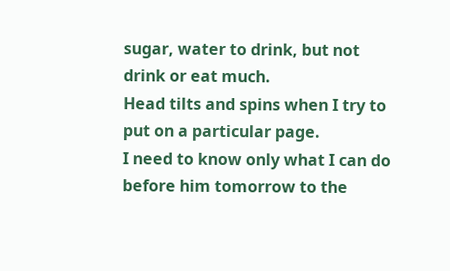sugar, water to drink, but not drink or eat much.
Head tilts and spins when I try to put on a particular page.
I need to know only what I can do before him tomorrow to the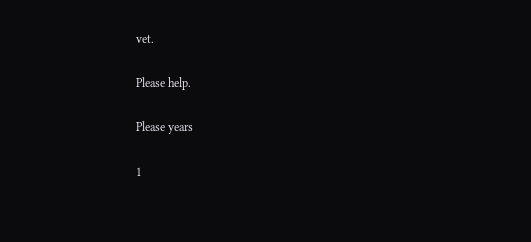vet.

Please help.

Please years

1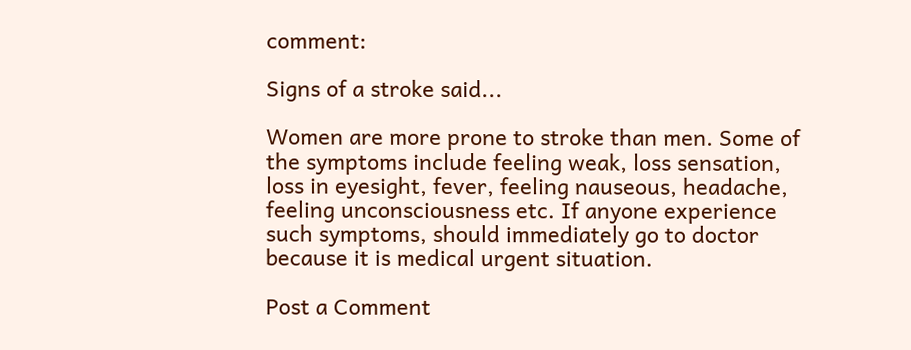comment:

Signs of a stroke said...

Women are more prone to stroke than men. Some of the symptoms include feeling weak, loss sensation, loss in eyesight, fever, feeling nauseous, headache, feeling unconsciousness etc. If anyone experience such symptoms, should immediately go to doctor because it is medical urgent situation.

Post a Comment